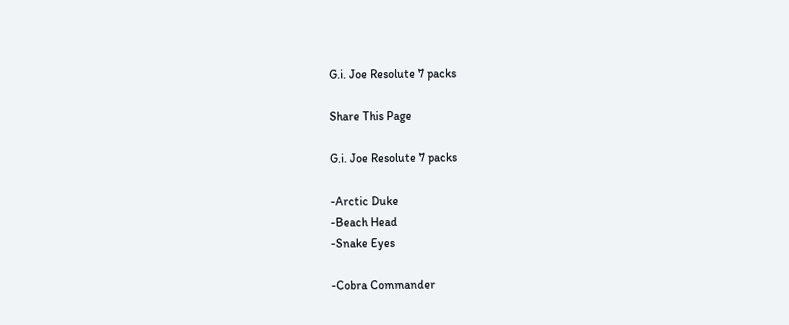G.i. Joe Resolute 7 packs

Share This Page

G.i. Joe Resolute 7 packs

-Arctic Duke
-Beach Head
-Snake Eyes

-Cobra Commander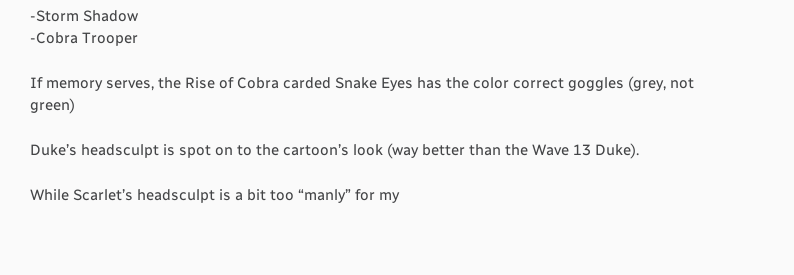-Storm Shadow
-Cobra Trooper

If memory serves, the Rise of Cobra carded Snake Eyes has the color correct goggles (grey, not green)

Duke’s headsculpt is spot on to the cartoon’s look (way better than the Wave 13 Duke).

While Scarlet’s headsculpt is a bit too “manly” for my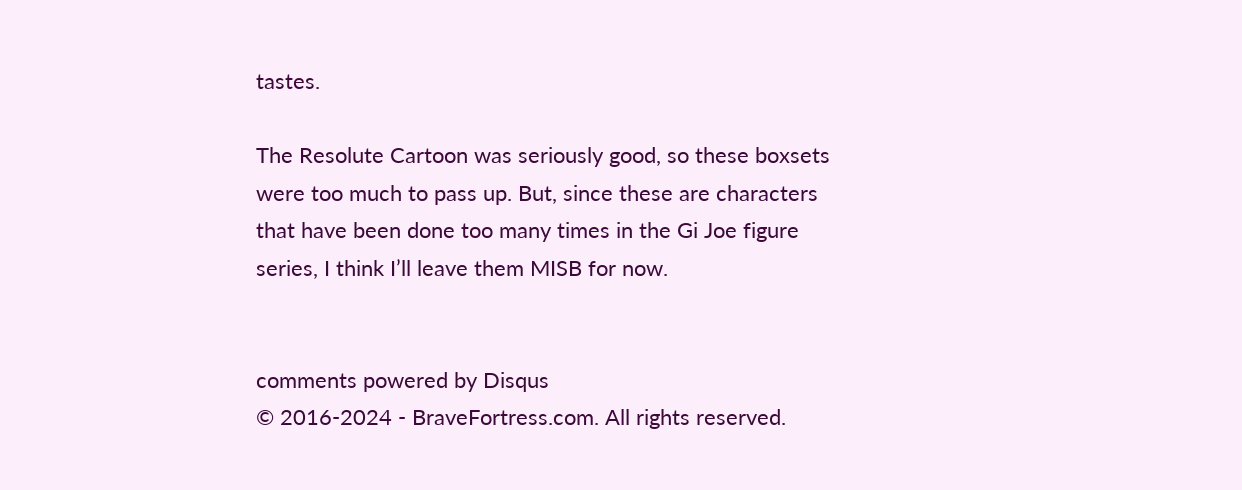tastes.

The Resolute Cartoon was seriously good, so these boxsets were too much to pass up. But, since these are characters that have been done too many times in the Gi Joe figure series, I think I’ll leave them MISB for now.


comments powered by Disqus
© 2016-2024 - BraveFortress.com. All rights reserved.